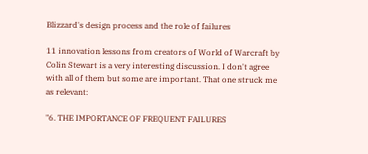Blizzard's design process and the role of failures

11 innovation lessons from creators of World of Warcraft by Colin Stewart is a very interesting discussion. I don't agree with all of them but some are important. That one struck me as relevant:

"6. THE IMPORTANCE OF FREQUENT FAILURES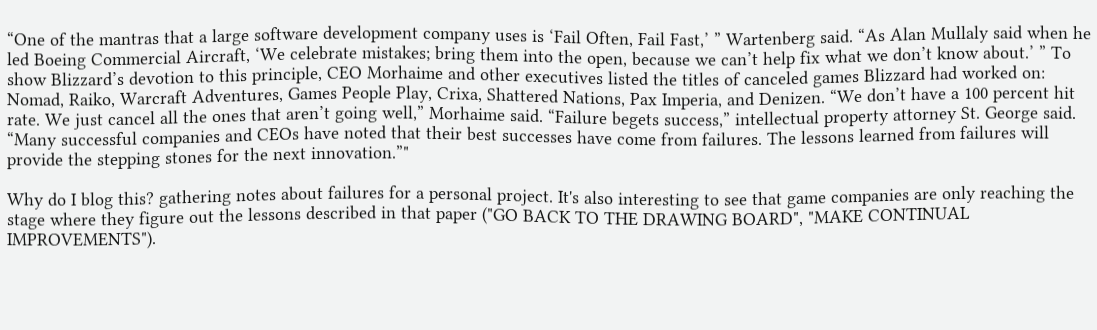“One of the mantras that a large software development company uses is ‘Fail Often, Fail Fast,’ ” Wartenberg said. “As Alan Mullaly said when he led Boeing Commercial Aircraft, ‘We celebrate mistakes; bring them into the open, because we can’t help fix what we don’t know about.’ ” To show Blizzard’s devotion to this principle, CEO Morhaime and other executives listed the titles of canceled games Blizzard had worked on: Nomad, Raiko, Warcraft Adventures, Games People Play, Crixa, Shattered Nations, Pax Imperia, and Denizen. “We don’t have a 100 percent hit rate. We just cancel all the ones that aren’t going well,” Morhaime said. “Failure begets success,” intellectual property attorney St. George said. “Many successful companies and CEOs have noted that their best successes have come from failures. The lessons learned from failures will provide the stepping stones for the next innovation.”"

Why do I blog this? gathering notes about failures for a personal project. It's also interesting to see that game companies are only reaching the stage where they figure out the lessons described in that paper ("GO BACK TO THE DRAWING BOARD", "MAKE CONTINUAL IMPROVEMENTS").